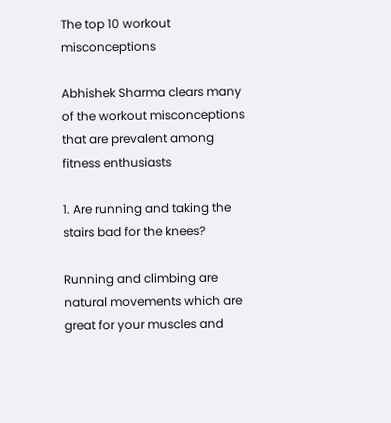The top 10 workout misconceptions

Abhishek Sharma clears many of the workout misconceptions that are prevalent among fitness enthusiasts

1. Are running and taking the stairs bad for the knees?

Running and climbing are natural movements which are great for your muscles and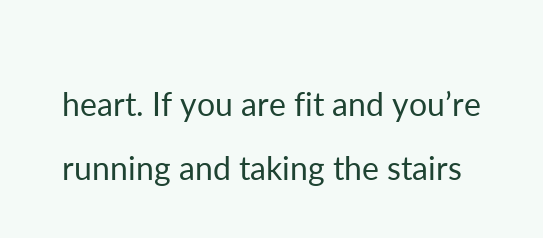heart. If you are fit and you’re running and taking the stairs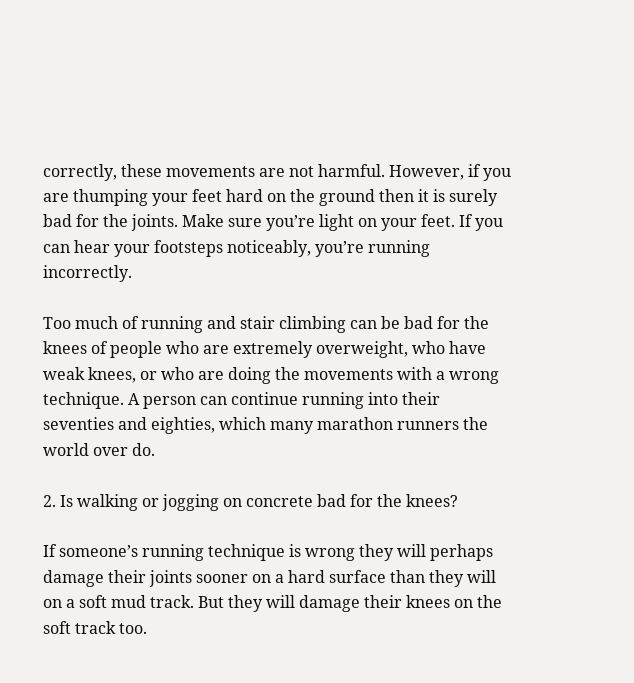correctly, these movements are not harmful. However, if you are thumping your feet hard on the ground then it is surely bad for the joints. Make sure you’re light on your feet. If you can hear your footsteps noticeably, you’re running incorrectly.

Too much of running and stair climbing can be bad for the knees of people who are extremely overweight, who have weak knees, or who are doing the movements with a wrong technique. A person can continue running into their seventies and eighties, which many marathon runners the world over do.

2. Is walking or jogging on concrete bad for the knees?

If someone’s running technique is wrong they will perhaps damage their joints sooner on a hard surface than they will on a soft mud track. But they will damage their knees on the soft track too.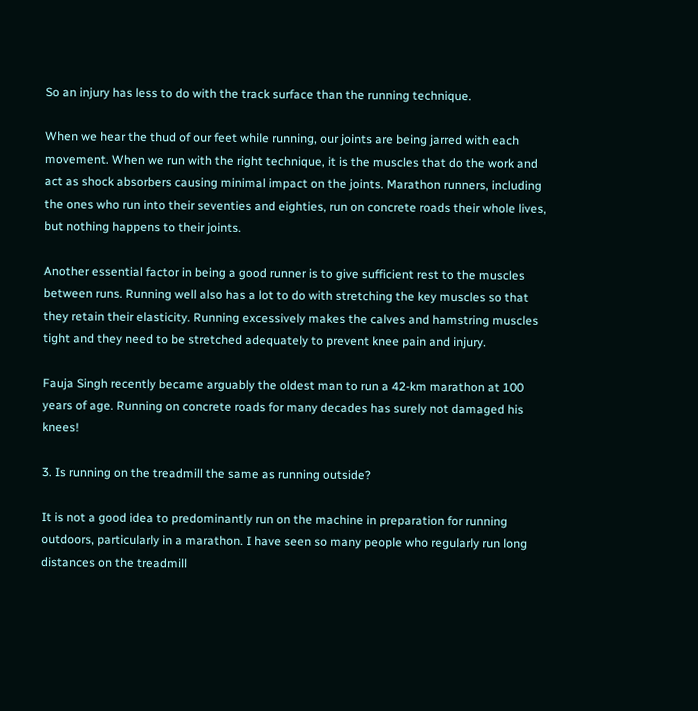So an injury has less to do with the track surface than the running technique.

When we hear the thud of our feet while running, our joints are being jarred with each movement. When we run with the right technique, it is the muscles that do the work and act as shock absorbers causing minimal impact on the joints. Marathon runners, including the ones who run into their seventies and eighties, run on concrete roads their whole lives, but nothing happens to their joints.

Another essential factor in being a good runner is to give sufficient rest to the muscles between runs. Running well also has a lot to do with stretching the key muscles so that they retain their elasticity. Running excessively makes the calves and hamstring muscles tight and they need to be stretched adequately to prevent knee pain and injury.

Fauja Singh recently became arguably the oldest man to run a 42-km marathon at 100 years of age. Running on concrete roads for many decades has surely not damaged his knees!

3. Is running on the treadmill the same as running outside?

It is not a good idea to predominantly run on the machine in preparation for running outdoors, particularly in a marathon. I have seen so many people who regularly run long distances on the treadmill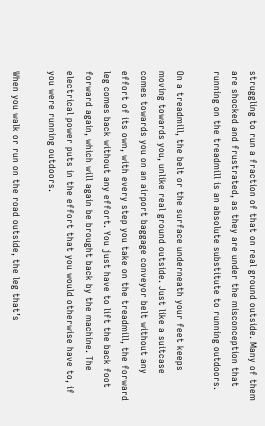struggling to run a fraction of that on real ground outside. Many of them are shocked and frustrated, as they are under the misconception that running on the treadmill is an absolute substitute to running outdoors.

On a treadmill, the belt or the surface underneath your feet keeps moving towards you, unlike real ground outside. Just like a suitcase comes towards you on an airport baggage conveyor belt without any effort of its own, with every step you take on the treadmill, the forward leg comes back without any effort. You just have to lift the back foot forward again, which will again be brought back by the machine. The electrical power puts in the effort that you would otherwise have to, if you were running outdoors.

When you walk or run on the road outside, the leg that’s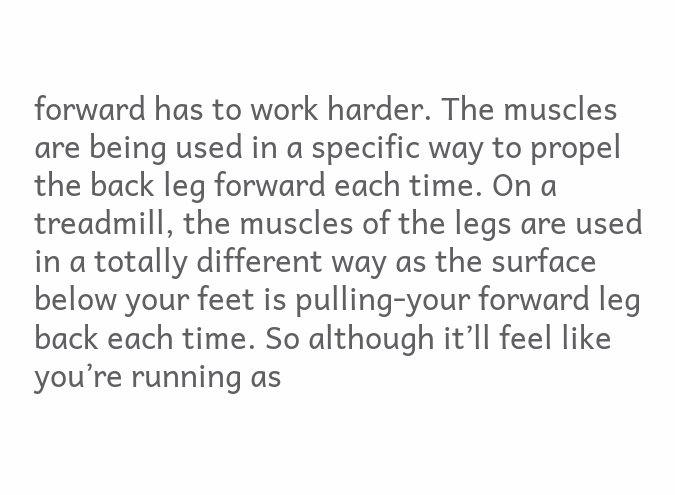forward has to work harder. The muscles are being used in a specific way to propel the back leg forward each time. On a treadmill, the muscles of the legs are used in a totally different way as the surface below your feet is pulling-your forward leg back each time. So although it’ll feel like you’re running as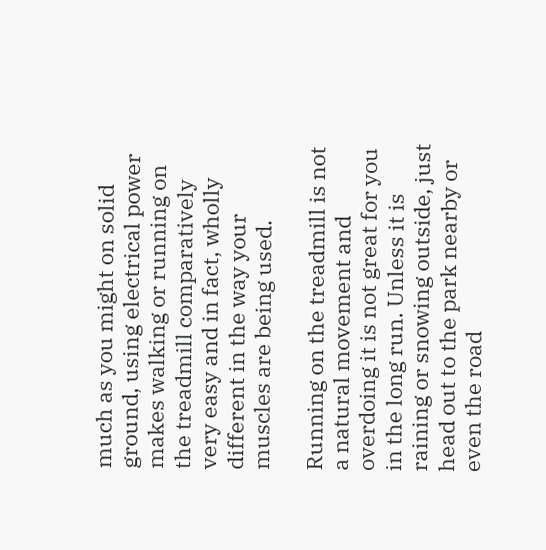much as you might on solid ground, using electrical power makes walking or running on the treadmill comparatively very easy and in fact, wholly different in the way your muscles are being used.

Running on the treadmill is not a natural movement and overdoing it is not great for you in the long run. Unless it is raining or snowing outside, just head out to the park nearby or even the road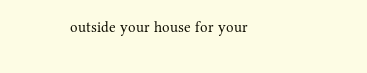outside your house for your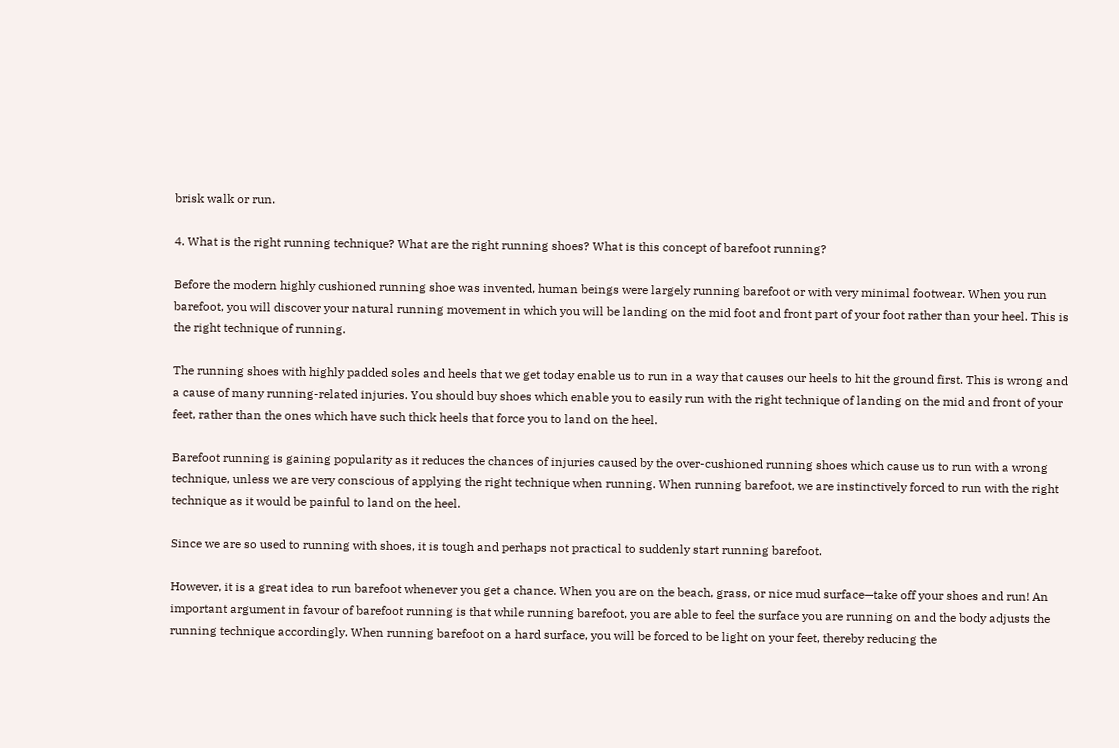brisk walk or run.

4. What is the right running technique? What are the right running shoes? What is this concept of barefoot running?

Before the modern highly cushioned running shoe was invented, human beings were largely running barefoot or with very minimal footwear. When you run barefoot, you will discover your natural running movement in which you will be landing on the mid foot and front part of your foot rather than your heel. This is the right technique of running.

The running shoes with highly padded soles and heels that we get today enable us to run in a way that causes our heels to hit the ground first. This is wrong and a cause of many running-related injuries. You should buy shoes which enable you to easily run with the right technique of landing on the mid and front of your feet, rather than the ones which have such thick heels that force you to land on the heel.

Barefoot running is gaining popularity as it reduces the chances of injuries caused by the over-cushioned running shoes which cause us to run with a wrong technique, unless we are very conscious of applying the right technique when running. When running barefoot, we are instinctively forced to run with the right technique as it would be painful to land on the heel.

Since we are so used to running with shoes, it is tough and perhaps not practical to suddenly start running barefoot.

However, it is a great idea to run barefoot whenever you get a chance. When you are on the beach, grass, or nice mud surface—take off your shoes and run! An important argument in favour of barefoot running is that while running barefoot, you are able to feel the surface you are running on and the body adjusts the running technique accordingly. When running barefoot on a hard surface, you will be forced to be light on your feet, thereby reducing the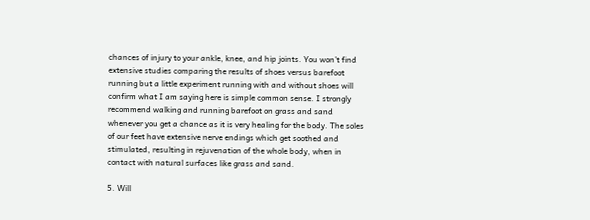chances of injury to your ankle, knee, and hip joints. You won’t find extensive studies comparing the results of shoes versus barefoot running but a little experiment running with and without shoes will confirm what I am saying here is simple common sense. I strongly recommend walking and running barefoot on grass and sand whenever you get a chance as it is very healing for the body. The soles of our feet have extensive nerve endings which get soothed and stimulated, resulting in rejuvenation of the whole body, when in contact with natural surfaces like grass and sand.

5. Will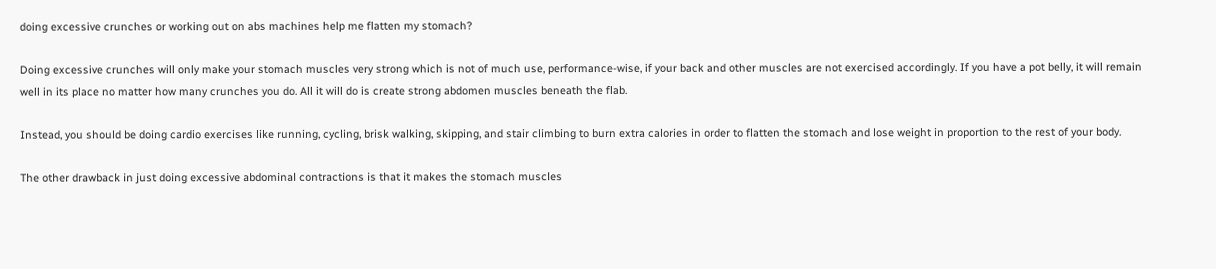doing excessive crunches or working out on abs machines help me flatten my stomach?

Doing excessive crunches will only make your stomach muscles very strong which is not of much use, performance-wise, if your back and other muscles are not exercised accordingly. If you have a pot belly, it will remain well in its place no matter how many crunches you do. All it will do is create strong abdomen muscles beneath the flab.

Instead, you should be doing cardio exercises like running, cycling, brisk walking, skipping, and stair climbing to burn extra calories in order to flatten the stomach and lose weight in proportion to the rest of your body.

The other drawback in just doing excessive abdominal contractions is that it makes the stomach muscles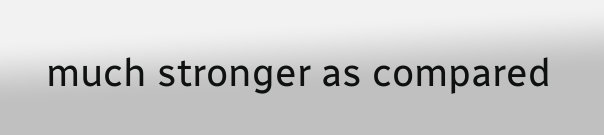much stronger as compared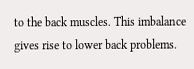to the back muscles. This imbalance gives rise to lower back problems.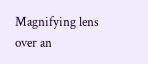Magnifying lens over an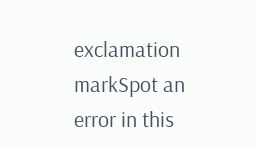exclamation markSpot an error in this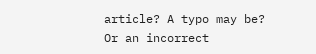article? A typo may be? Or an incorrect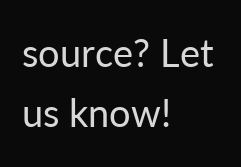source? Let us know!